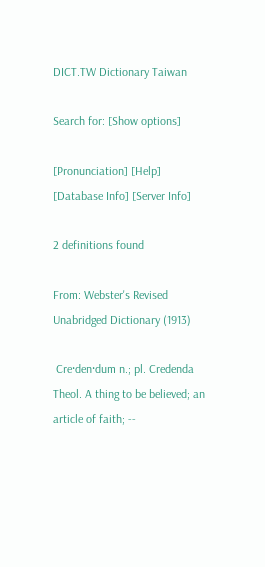DICT.TW Dictionary Taiwan

Search for: [Show options]

[Pronunciation] [Help] [Database Info] [Server Info]

2 definitions found

From: Webster's Revised Unabridged Dictionary (1913)

 Cre·den·dum n.; pl. Credenda   Theol. A thing to be believed; an article of faith; --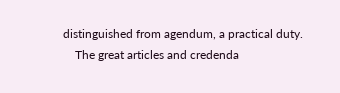distinguished from agendum, a practical duty.
    The great articles and credenda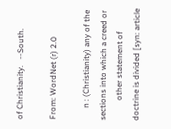of Christianity.   --South.

From: WordNet (r) 2.0

      n : (Christianity) any of the sections into which a creed or
          other statement of doctrine is divided [syn: article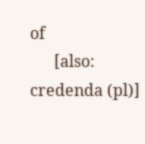of
      [also: credenda (pl)]